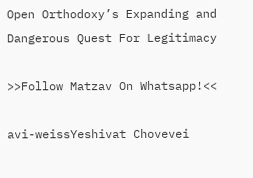Open Orthodoxy’s Expanding and Dangerous Quest For Legitimacy

>>Follow Matzav On Whatsapp!<<

avi-weissYeshivat Chovevei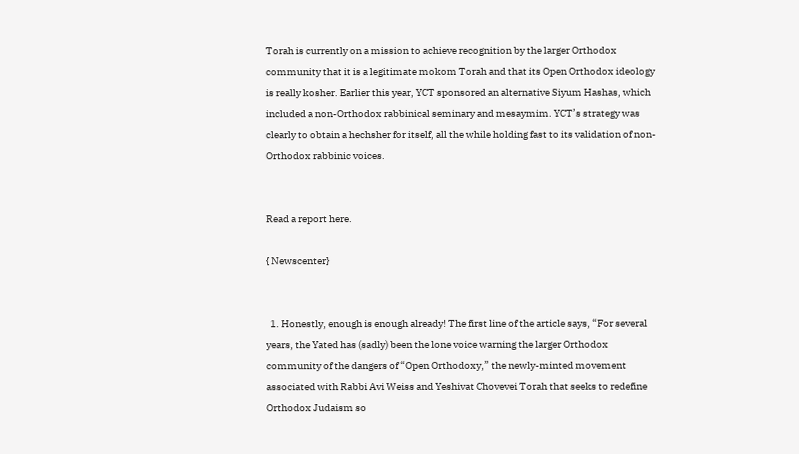Torah is currently on a mission to achieve recognition by the larger Orthodox community that it is a legitimate mokom Torah and that its Open Orthodox ideology is really kosher. Earlier this year, YCT sponsored an alternative Siyum Hashas, which included a non-Orthodox rabbinical seminary and mesaymim. YCT’s strategy was clearly to obtain a hechsher for itself, all the while holding fast to its validation of non-Orthodox rabbinic voices.


Read a report here.

{ Newscenter}


  1. Honestly, enough is enough already! The first line of the article says, “For several years, the Yated has (sadly) been the lone voice warning the larger Orthodox community of the dangers of “Open Orthodoxy,” the newly-minted movement associated with Rabbi Avi Weiss and Yeshivat Chovevei Torah that seeks to redefine Orthodox Judaism so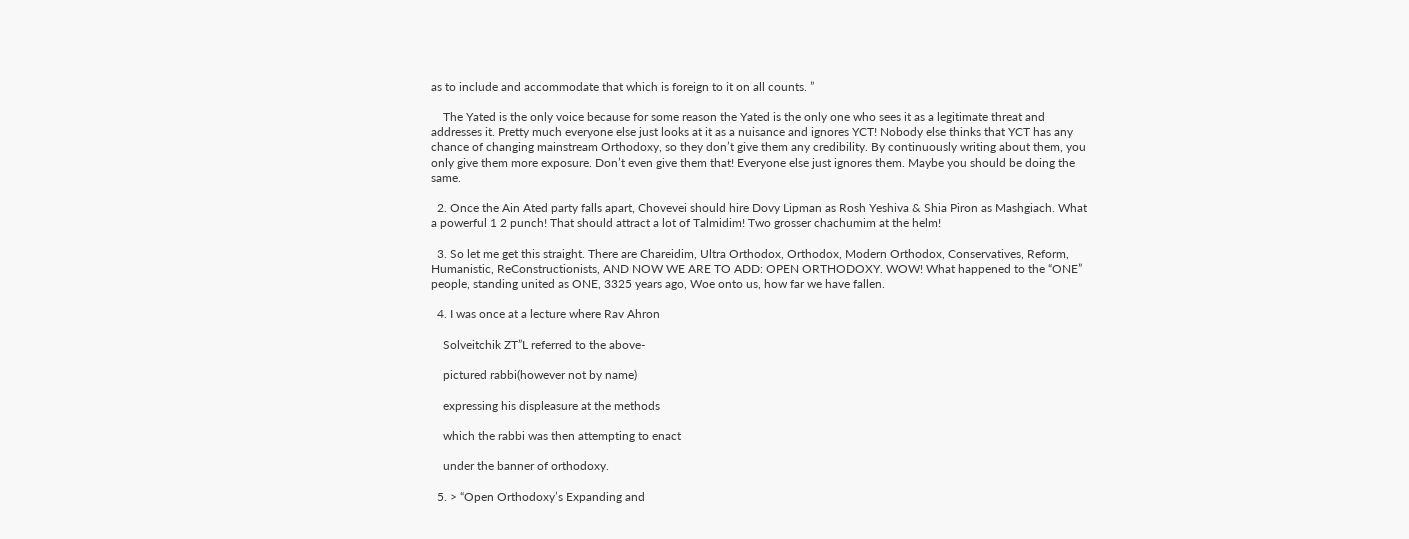as to include and accommodate that which is foreign to it on all counts. ”

    The Yated is the only voice because for some reason the Yated is the only one who sees it as a legitimate threat and addresses it. Pretty much everyone else just looks at it as a nuisance and ignores YCT! Nobody else thinks that YCT has any chance of changing mainstream Orthodoxy, so they don’t give them any credibility. By continuously writing about them, you only give them more exposure. Don’t even give them that! Everyone else just ignores them. Maybe you should be doing the same.

  2. Once the Ain Ated party falls apart, Chovevei should hire Dovy Lipman as Rosh Yeshiva & Shia Piron as Mashgiach. What a powerful 1 2 punch! That should attract a lot of Talmidim! Two grosser chachumim at the helm!

  3. So let me get this straight. There are Chareidim, Ultra Orthodox, Orthodox, Modern Orthodox, Conservatives, Reform, Humanistic, ReConstructionists, AND NOW WE ARE TO ADD: OPEN ORTHODOXY. WOW! What happened to the “ONE” people, standing united as ONE, 3325 years ago, Woe onto us, how far we have fallen.

  4. I was once at a lecture where Rav Ahron

    Solveitchik ZT”L referred to the above-

    pictured rabbi(however not by name)

    expressing his displeasure at the methods

    which the rabbi was then attempting to enact

    under the banner of orthodoxy.

  5. > “Open Orthodoxy’s Expanding and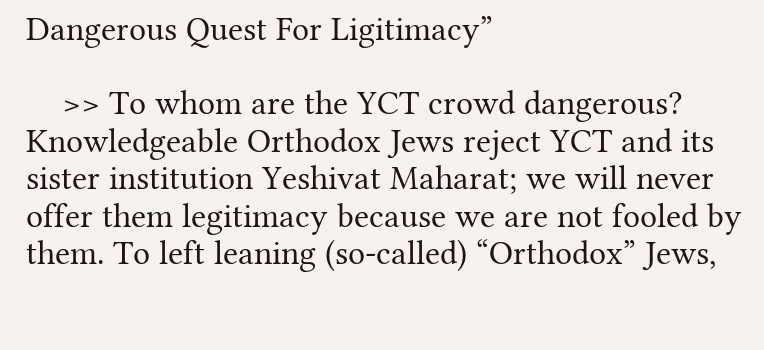Dangerous Quest For Ligitimacy”

    >> To whom are the YCT crowd dangerous? Knowledgeable Orthodox Jews reject YCT and its sister institution Yeshivat Maharat; we will never offer them legitimacy because we are not fooled by them. To left leaning (so-called) “Orthodox” Jews,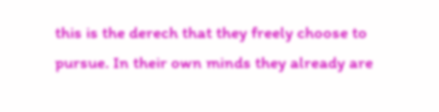this is the derech that they freely choose to pursue. In their own minds they already are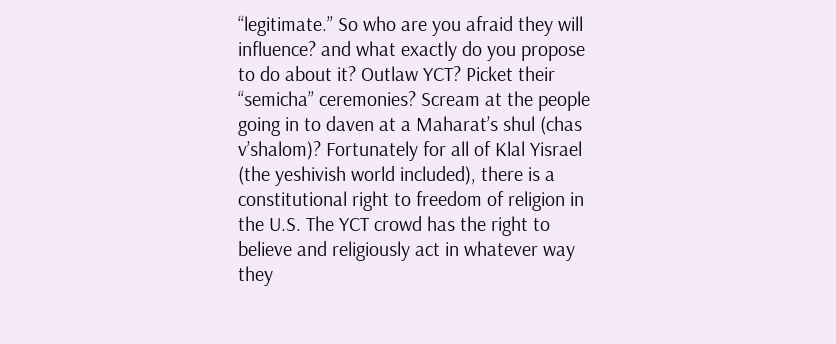“legitimate.” So who are you afraid they will influence? and what exactly do you propose to do about it? Outlaw YCT? Picket their “semicha” ceremonies? Scream at the people going in to daven at a Maharat’s shul (chas v’shalom)? Fortunately for all of Klal Yisrael (the yeshivish world included), there is a constitutional right to freedom of religion in the U.S. The YCT crowd has the right to believe and religiously act in whatever way they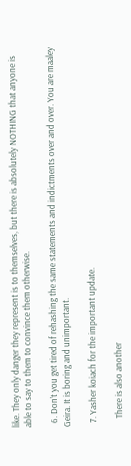like. They only danger they represent is to themselves, but there is absolutely NOTHING that anyone is able to say to them to convince them otherwise.

  6. Don’t you get tired of rehashing the same statements and indictments over and over. You are maaley Geira. It is boring and unimportant.

  7. Yasher koiach for the important update.

    There is also another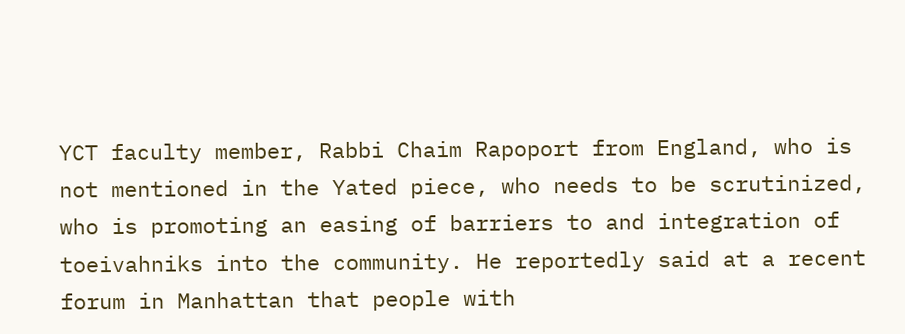YCT faculty member, Rabbi Chaim Rapoport from England, who is not mentioned in the Yated piece, who needs to be scrutinized, who is promoting an easing of barriers to and integration of toeivahniks into the community. He reportedly said at a recent forum in Manhattan that people with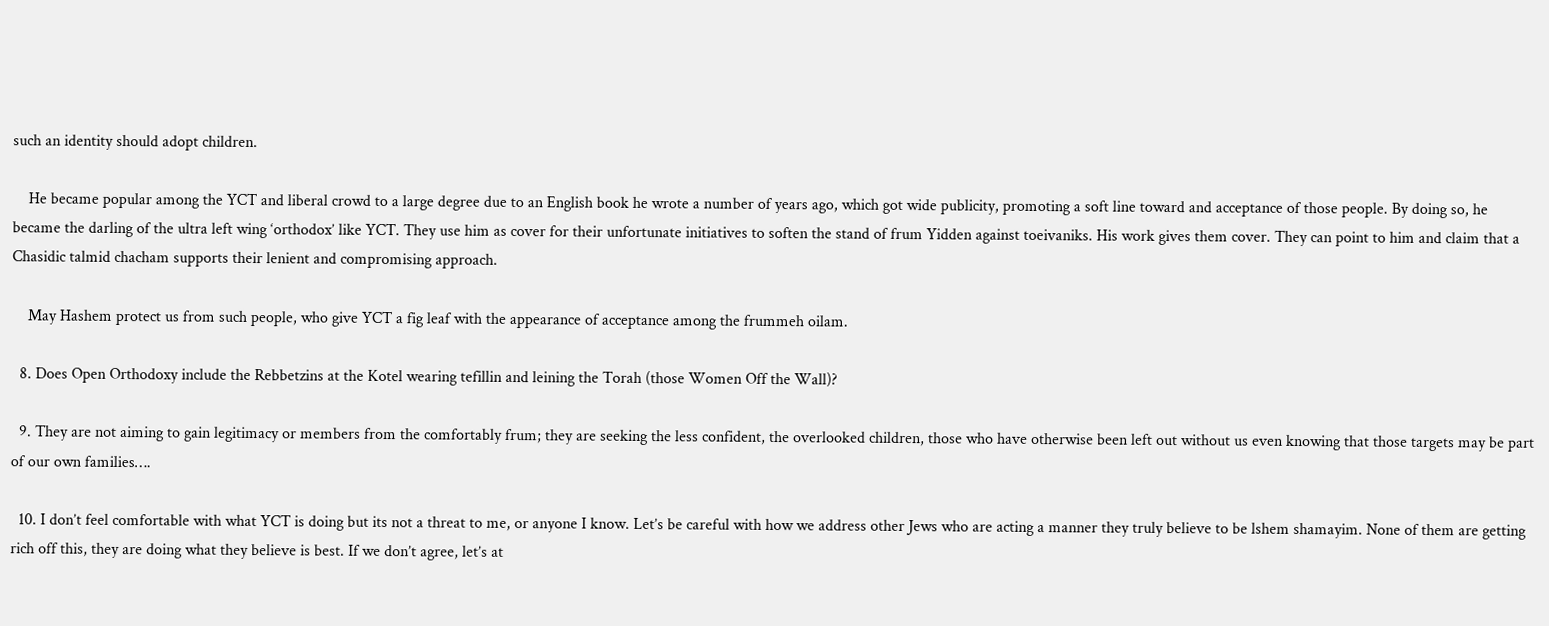such an identity should adopt children.

    He became popular among the YCT and liberal crowd to a large degree due to an English book he wrote a number of years ago, which got wide publicity, promoting a soft line toward and acceptance of those people. By doing so, he became the darling of the ultra left wing ‘orthodox’ like YCT. They use him as cover for their unfortunate initiatives to soften the stand of frum Yidden against toeivaniks. His work gives them cover. They can point to him and claim that a Chasidic talmid chacham supports their lenient and compromising approach.

    May Hashem protect us from such people, who give YCT a fig leaf with the appearance of acceptance among the frummeh oilam.

  8. Does Open Orthodoxy include the Rebbetzins at the Kotel wearing tefillin and leining the Torah (those Women Off the Wall)?

  9. They are not aiming to gain legitimacy or members from the comfortably frum; they are seeking the less confident, the overlooked children, those who have otherwise been left out without us even knowing that those targets may be part of our own families….

  10. I don’t feel comfortable with what YCT is doing but its not a threat to me, or anyone I know. Let’s be careful with how we address other Jews who are acting a manner they truly believe to be lshem shamayim. None of them are getting rich off this, they are doing what they believe is best. If we don’t agree, let’s at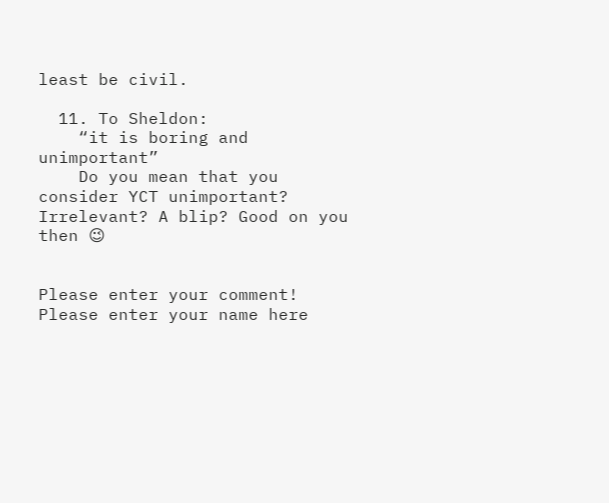least be civil.

  11. To Sheldon:
    “it is boring and unimportant”
    Do you mean that you consider YCT unimportant? Irrelevant? A blip? Good on you then 😉


Please enter your comment!
Please enter your name here